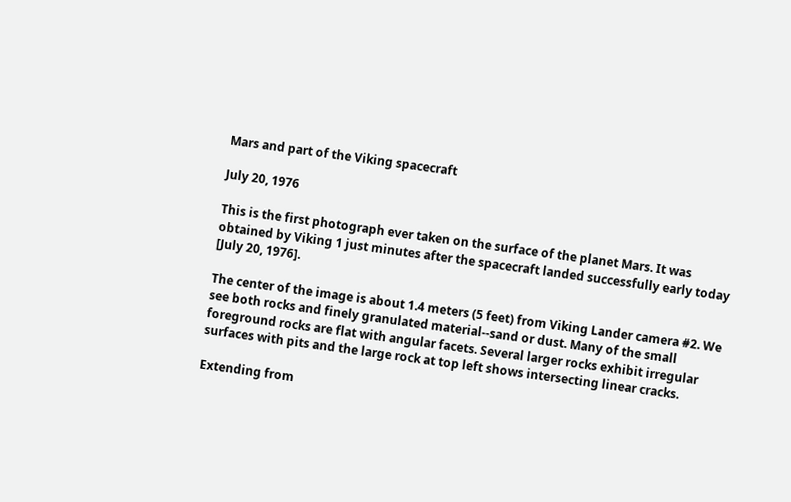Mars and part of the Viking spacecraft

July 20, 1976

This is the first photograph ever taken on the surface of the planet Mars. It was obtained by Viking 1 just minutes after the spacecraft landed successfully early today [July 20, 1976].

The center of the image is about 1.4 meters (5 feet) from Viking Lander camera #2. We see both rocks and finely granulated material--sand or dust. Many of the small foreground rocks are flat with angular facets. Several larger rocks exhibit irregular surfaces with pits and the large rock at top left shows intersecting linear cracks.

Extending from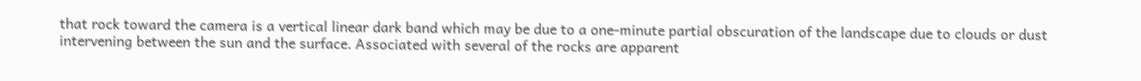that rock toward the camera is a vertical linear dark band which may be due to a one-minute partial obscuration of the landscape due to clouds or dust intervening between the sun and the surface. Associated with several of the rocks are apparent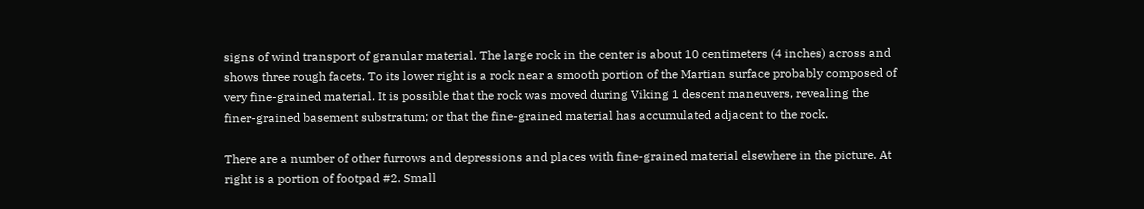signs of wind transport of granular material. The large rock in the center is about 10 centimeters (4 inches) across and shows three rough facets. To its lower right is a rock near a smooth portion of the Martian surface probably composed of very fine-grained material. It is possible that the rock was moved during Viking 1 descent maneuvers, revealing the finer-grained basement substratum; or that the fine-grained material has accumulated adjacent to the rock.

There are a number of other furrows and depressions and places with fine-grained material elsewhere in the picture. At right is a portion of footpad #2. Small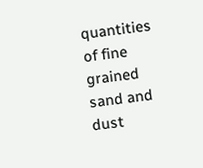quantities of fine grained sand and dust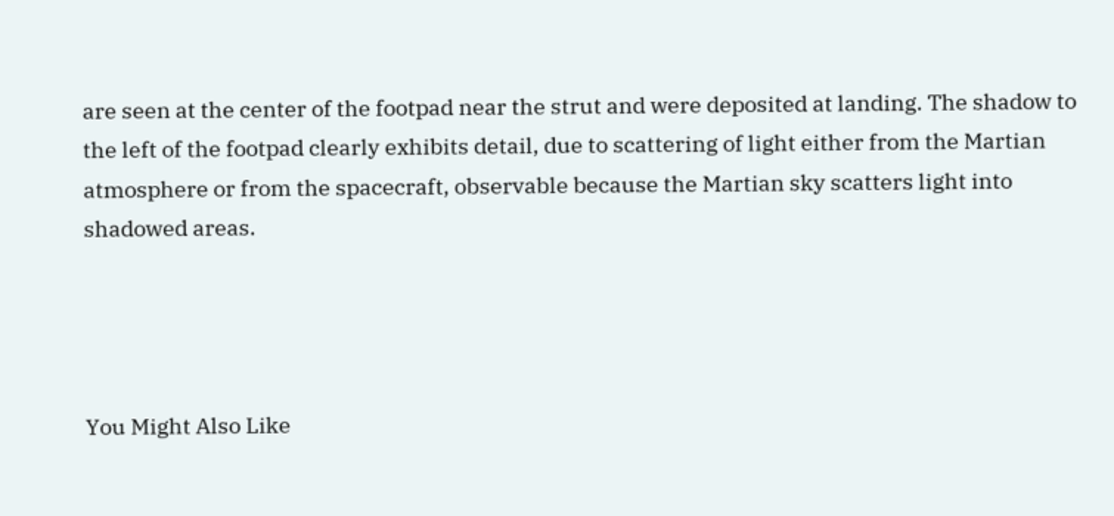are seen at the center of the footpad near the strut and were deposited at landing. The shadow to the left of the footpad clearly exhibits detail, due to scattering of light either from the Martian atmosphere or from the spacecraft, observable because the Martian sky scatters light into shadowed areas.




You Might Also Like